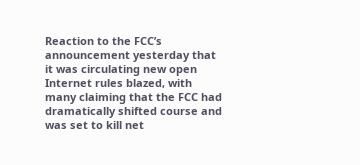Reaction to the FCC’s announcement yesterday that it was circulating new open Internet rules blazed, with many claiming that the FCC had dramatically shifted course and was set to kill net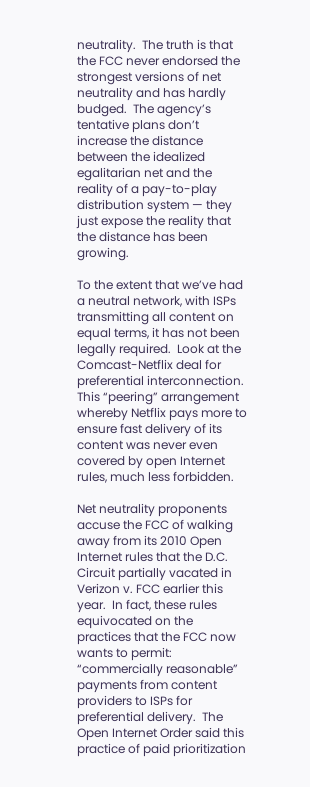neutrality.  The truth is that the FCC never endorsed the strongest versions of net neutrality and has hardly budged.  The agency’s tentative plans don’t increase the distance between the idealized egalitarian net and the reality of a pay-to-play distribution system — they just expose the reality that the distance has been growing.

To the extent that we’ve had a neutral network, with ISPs transmitting all content on equal terms, it has not been legally required.  Look at the Comcast-Netflix deal for preferential interconnection.  This “peering” arrangement whereby Netflix pays more to ensure fast delivery of its content was never even covered by open Internet rules, much less forbidden.

Net neutrality proponents accuse the FCC of walking away from its 2010 Open Internet rules that the D.C. Circuit partially vacated in Verizon v. FCC earlier this year.  In fact, these rules equivocated on the practices that the FCC now wants to permit:  “commercially reasonable” payments from content providers to ISPs for preferential delivery.  The Open Internet Order said this practice of paid prioritization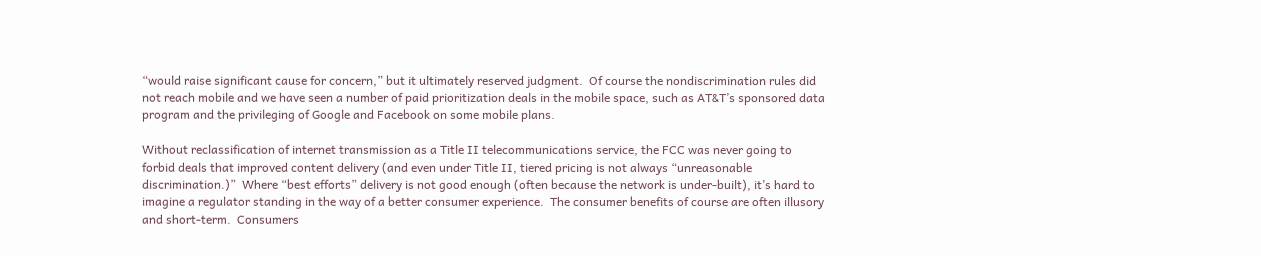“would raise significant cause for concern,” but it ultimately reserved judgment.  Of course the nondiscrimination rules did not reach mobile and we have seen a number of paid prioritization deals in the mobile space, such as AT&T’s sponsored data program and the privileging of Google and Facebook on some mobile plans.

Without reclassification of internet transmission as a Title II telecommunications service, the FCC was never going to forbid deals that improved content delivery (and even under Title II, tiered pricing is not always “unreasonable discrimination.)”  Where “best efforts” delivery is not good enough (often because the network is under-built), it’s hard to imagine a regulator standing in the way of a better consumer experience.  The consumer benefits of course are often illusory and short-term.  Consumers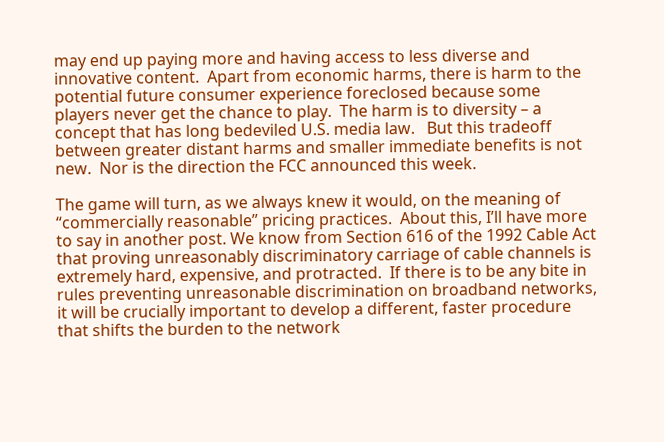may end up paying more and having access to less diverse and innovative content.  Apart from economic harms, there is harm to the potential future consumer experience foreclosed because some players never get the chance to play.  The harm is to diversity – a concept that has long bedeviled U.S. media law.   But this tradeoff between greater distant harms and smaller immediate benefits is not new.  Nor is the direction the FCC announced this week.

The game will turn, as we always knew it would, on the meaning of “commercially reasonable” pricing practices.  About this, I’ll have more to say in another post. We know from Section 616 of the 1992 Cable Act that proving unreasonably discriminatory carriage of cable channels is extremely hard, expensive, and protracted.  If there is to be any bite in rules preventing unreasonable discrimination on broadband networks, it will be crucially important to develop a different, faster procedure that shifts the burden to the network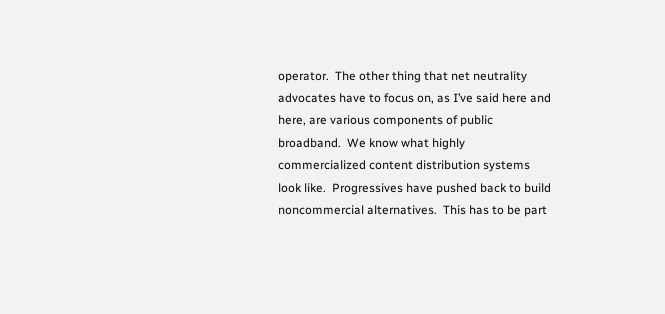operator.  The other thing that net neutrality advocates have to focus on, as I’ve said here and here, are various components of public broadband.  We know what highly commercialized content distribution systems look like.  Progressives have pushed back to build noncommercial alternatives.  This has to be part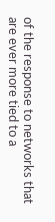of the response to networks that are ever more tied to a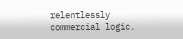relentlessly commercial logic.